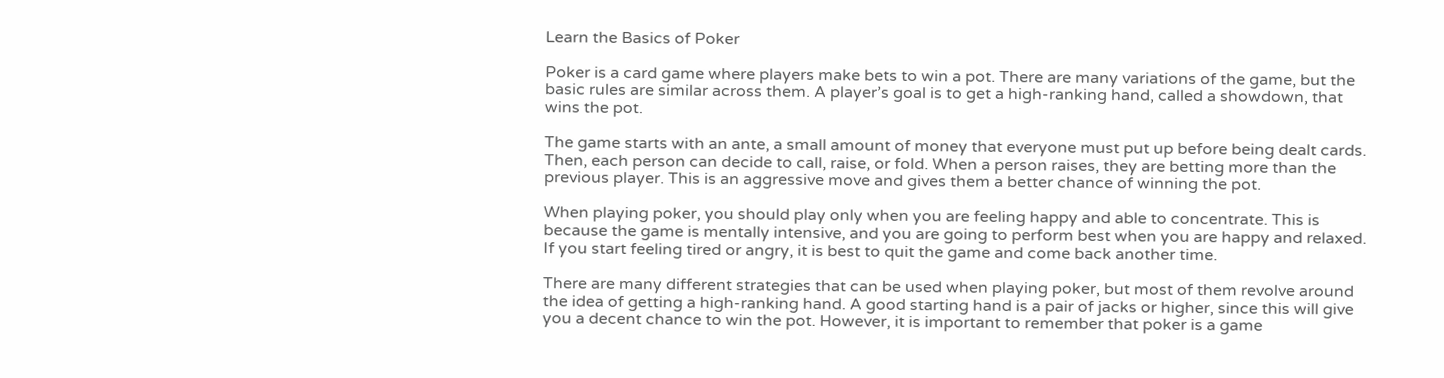Learn the Basics of Poker

Poker is a card game where players make bets to win a pot. There are many variations of the game, but the basic rules are similar across them. A player’s goal is to get a high-ranking hand, called a showdown, that wins the pot.

The game starts with an ante, a small amount of money that everyone must put up before being dealt cards. Then, each person can decide to call, raise, or fold. When a person raises, they are betting more than the previous player. This is an aggressive move and gives them a better chance of winning the pot.

When playing poker, you should play only when you are feeling happy and able to concentrate. This is because the game is mentally intensive, and you are going to perform best when you are happy and relaxed. If you start feeling tired or angry, it is best to quit the game and come back another time.

There are many different strategies that can be used when playing poker, but most of them revolve around the idea of getting a high-ranking hand. A good starting hand is a pair of jacks or higher, since this will give you a decent chance to win the pot. However, it is important to remember that poker is a game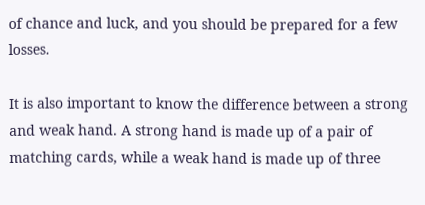of chance and luck, and you should be prepared for a few losses.

It is also important to know the difference between a strong and weak hand. A strong hand is made up of a pair of matching cards, while a weak hand is made up of three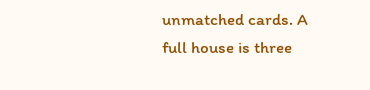unmatched cards. A full house is three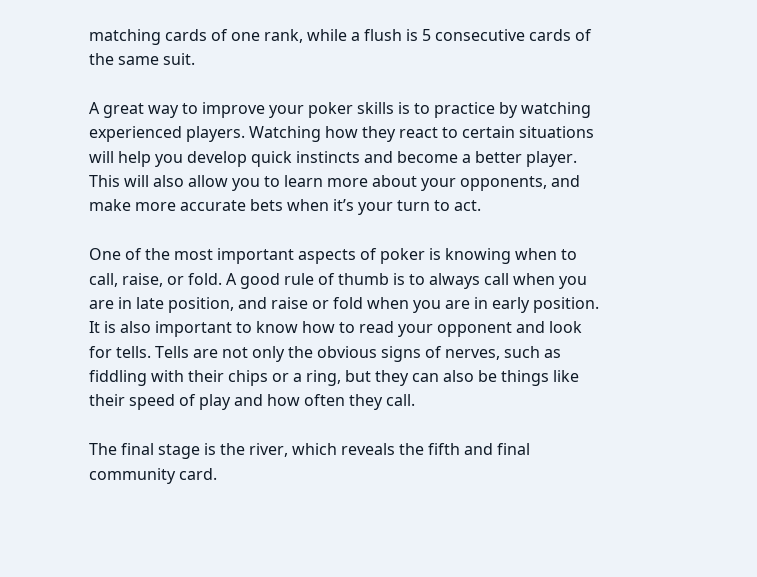matching cards of one rank, while a flush is 5 consecutive cards of the same suit.

A great way to improve your poker skills is to practice by watching experienced players. Watching how they react to certain situations will help you develop quick instincts and become a better player. This will also allow you to learn more about your opponents, and make more accurate bets when it’s your turn to act.

One of the most important aspects of poker is knowing when to call, raise, or fold. A good rule of thumb is to always call when you are in late position, and raise or fold when you are in early position. It is also important to know how to read your opponent and look for tells. Tells are not only the obvious signs of nerves, such as fiddling with their chips or a ring, but they can also be things like their speed of play and how often they call.

The final stage is the river, which reveals the fifth and final community card.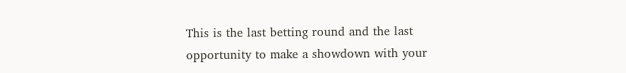This is the last betting round and the last opportunity to make a showdown with your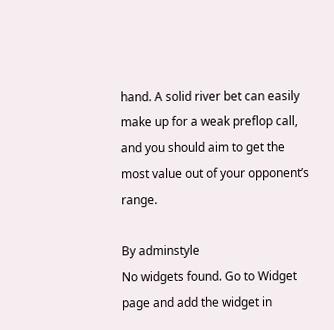hand. A solid river bet can easily make up for a weak preflop call, and you should aim to get the most value out of your opponent’s range.

By adminstyle
No widgets found. Go to Widget page and add the widget in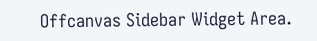Offcanvas Sidebar Widget Area.